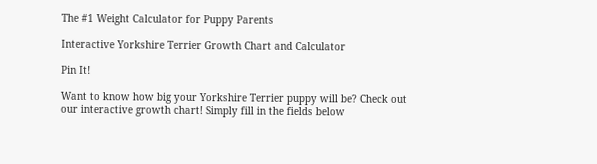The #1 Weight Calculator for Puppy Parents

Interactive Yorkshire Terrier Growth Chart and Calculator

Pin It!

Want to know how big your Yorkshire Terrier puppy will be? Check out our interactive growth chart! Simply fill in the fields below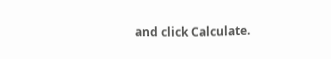and click Calculate.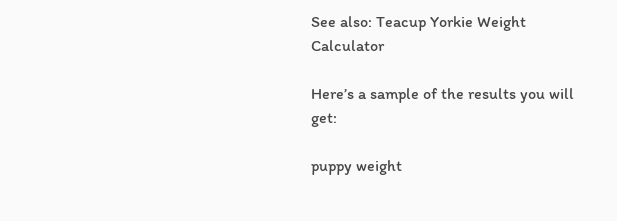See also: Teacup Yorkie Weight Calculator

Here’s a sample of the results you will get:

puppy weight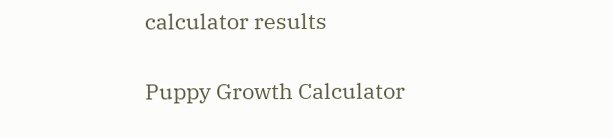calculator results

Puppy Growth Calculator